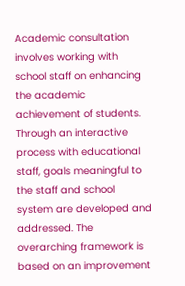Academic consultation involves working with school staff on enhancing the academic achievement of students. Through an interactive process with educational staff, goals meaningful to the staff and school system are developed and addressed. The overarching framework is based on an improvement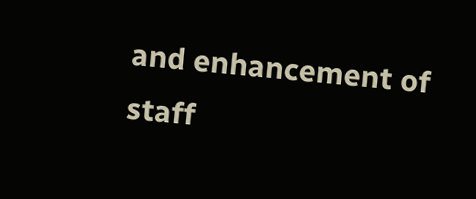and enhancement of staff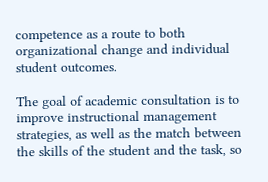competence as a route to both organizational change and individual student outcomes.

The goal of academic consultation is to improve instructional management strategies, as well as the match between the skills of the student and the task, so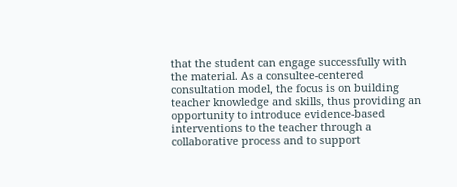that the student can engage successfully with the material. As a consultee-centered consultation model, the focus is on building teacher knowledge and skills, thus providing an opportunity to introduce evidence-based interventions to the teacher through a collaborative process and to support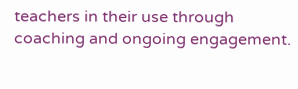teachers in their use through coaching and ongoing engagement.